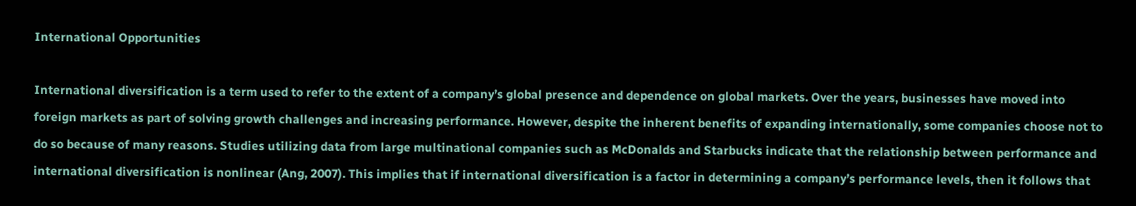International Opportunities

International diversification is a term used to refer to the extent of a company’s global presence and dependence on global markets. Over the years, businesses have moved into foreign markets as part of solving growth challenges and increasing performance. However, despite the inherent benefits of expanding internationally, some companies choose not to do so because of many reasons. Studies utilizing data from large multinational companies such as McDonalds and Starbucks indicate that the relationship between performance and international diversification is nonlinear (Ang, 2007). This implies that if international diversification is a factor in determining a company’s performance levels, then it follows that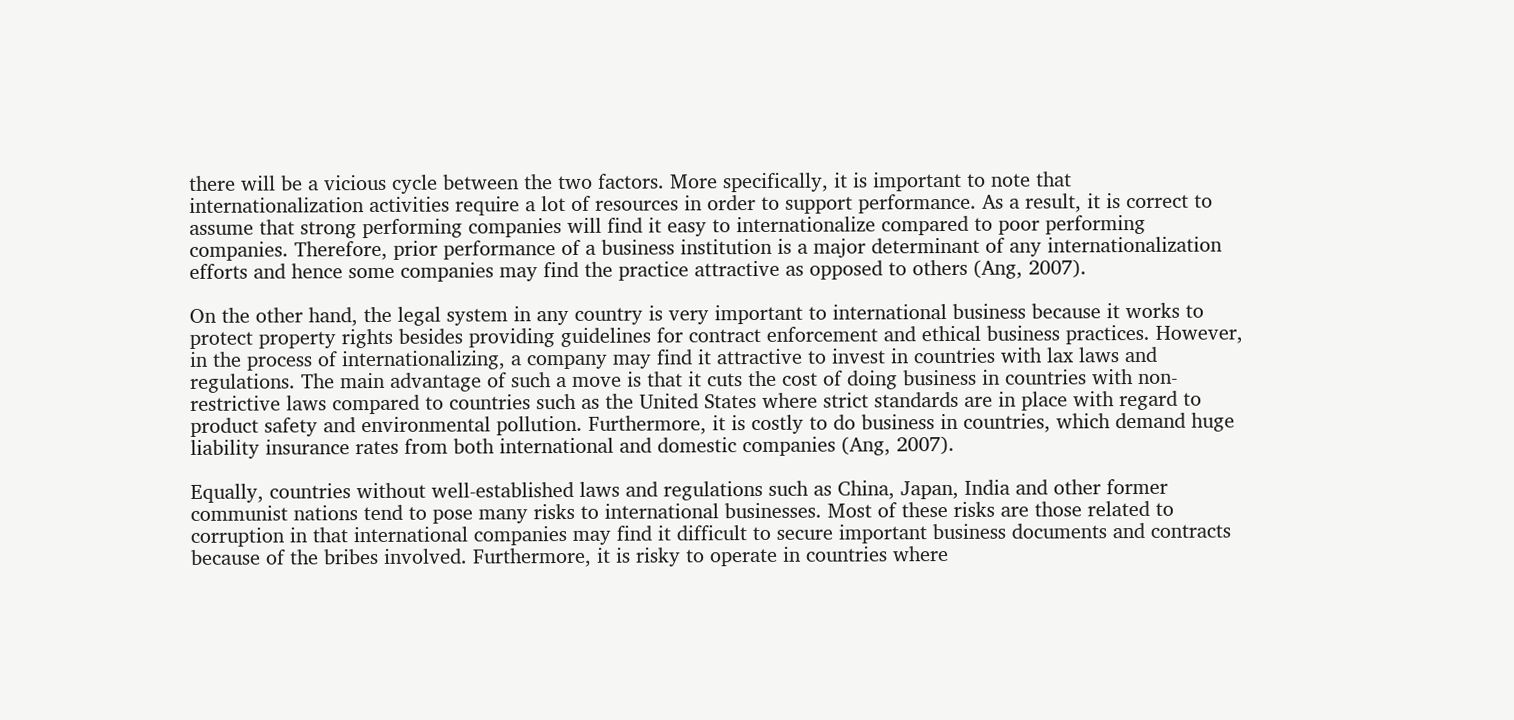there will be a vicious cycle between the two factors. More specifically, it is important to note that internationalization activities require a lot of resources in order to support performance. As a result, it is correct to assume that strong performing companies will find it easy to internationalize compared to poor performing companies. Therefore, prior performance of a business institution is a major determinant of any internationalization efforts and hence some companies may find the practice attractive as opposed to others (Ang, 2007).

On the other hand, the legal system in any country is very important to international business because it works to protect property rights besides providing guidelines for contract enforcement and ethical business practices. However, in the process of internationalizing, a company may find it attractive to invest in countries with lax laws and regulations. The main advantage of such a move is that it cuts the cost of doing business in countries with non-restrictive laws compared to countries such as the United States where strict standards are in place with regard to product safety and environmental pollution. Furthermore, it is costly to do business in countries, which demand huge liability insurance rates from both international and domestic companies (Ang, 2007).

Equally, countries without well-established laws and regulations such as China, Japan, India and other former communist nations tend to pose many risks to international businesses. Most of these risks are those related to corruption in that international companies may find it difficult to secure important business documents and contracts because of the bribes involved. Furthermore, it is risky to operate in countries where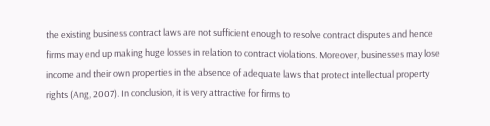the existing business contract laws are not sufficient enough to resolve contract disputes and hence firms may end up making huge losses in relation to contract violations. Moreover, businesses may lose income and their own properties in the absence of adequate laws that protect intellectual property rights (Ang, 2007). In conclusion, it is very attractive for firms to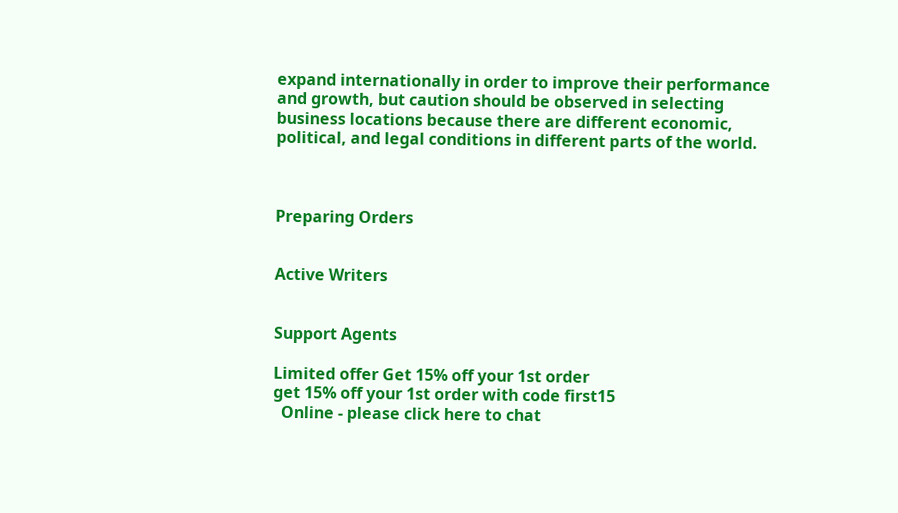expand internationally in order to improve their performance and growth, but caution should be observed in selecting business locations because there are different economic, political, and legal conditions in different parts of the world.



Preparing Orders


Active Writers


Support Agents

Limited offer Get 15% off your 1st order
get 15% off your 1st order with code first15
  Online - please click here to chat